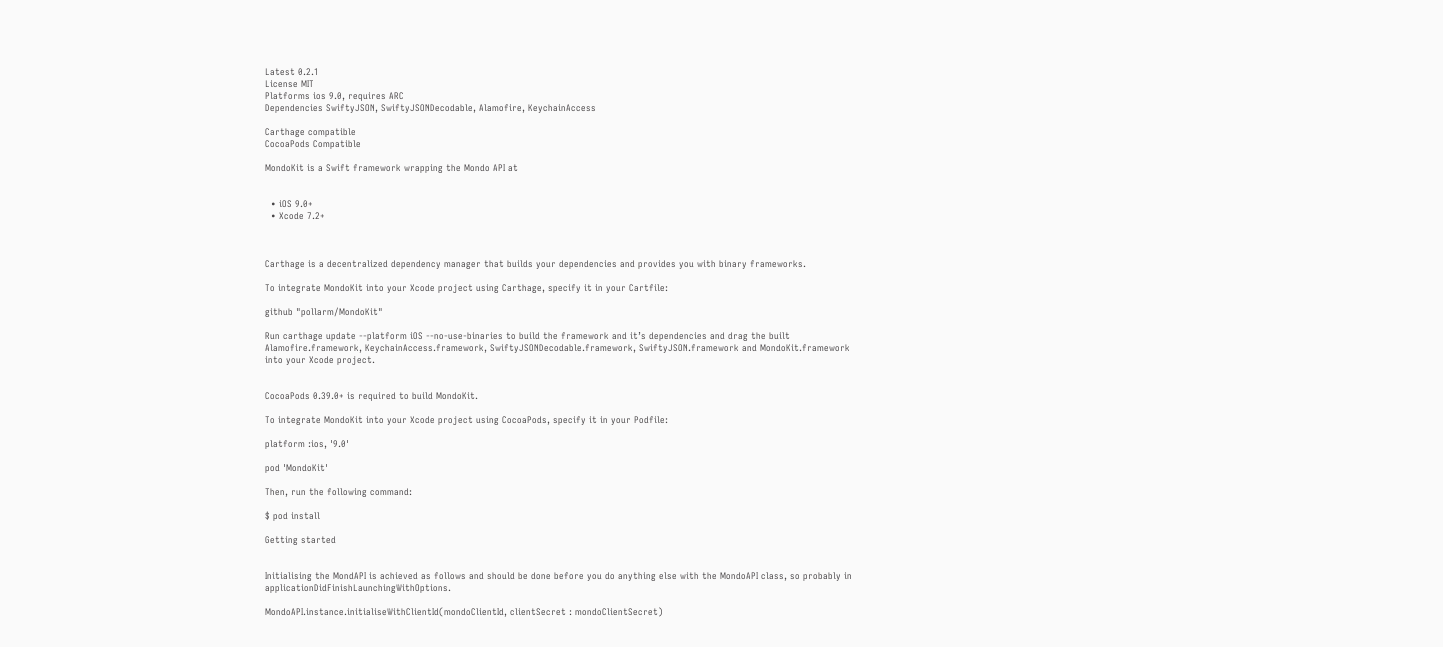Latest 0.2.1
License MIT
Platforms ios 9.0, requires ARC
Dependencies SwiftyJSON, SwiftyJSONDecodable, Alamofire, KeychainAccess

Carthage compatible
CocoaPods Compatible

MondoKit is a Swift framework wrapping the Mondo API at


  • iOS 9.0+
  • Xcode 7.2+



Carthage is a decentralized dependency manager that builds your dependencies and provides you with binary frameworks.

To integrate MondoKit into your Xcode project using Carthage, specify it in your Cartfile:

github "pollarm/MondoKit"

Run carthage update --platform iOS --no-use-binaries to build the framework and it’s dependencies and drag the built Alamofire.framework, KeychainAccess.framework, SwiftyJSONDecodable.framework, SwiftyJSON.framework and MondoKit.framework into your Xcode project.


CocoaPods 0.39.0+ is required to build MondoKit.

To integrate MondoKit into your Xcode project using CocoaPods, specify it in your Podfile:

platform :ios, '9.0'

pod 'MondoKit'

Then, run the following command:

$ pod install

Getting started


Initialising the MondAPI is achieved as follows and should be done before you do anything else with the MondoAPI class, so probably in applicationDidFinishLaunchingWithOptions.

MondoAPI.instance.initialiseWithClientId(mondoClientId, clientSecret : mondoClientSecret)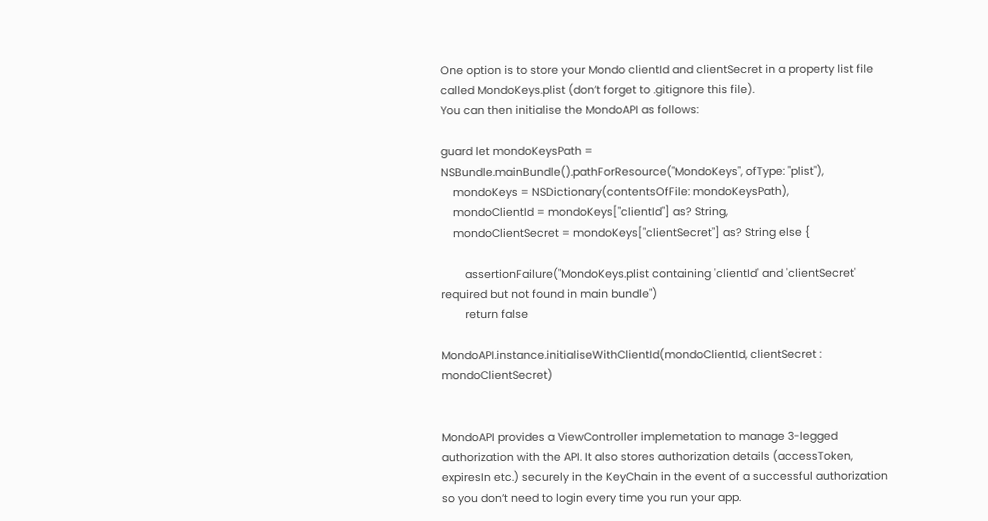One option is to store your Mondo clientId and clientSecret in a property list file called MondoKeys.plist (don’t forget to .gitignore this file).
You can then initialise the MondoAPI as follows:

guard let mondoKeysPath = NSBundle.mainBundle().pathForResource("MondoKeys", ofType: "plist"),
    mondoKeys = NSDictionary(contentsOfFile: mondoKeysPath),
    mondoClientId = mondoKeys["clientId"] as? String,
    mondoClientSecret = mondoKeys["clientSecret"] as? String else {

        assertionFailure("MondoKeys.plist containing 'clientId' and 'clientSecret' required but not found in main bundle")
        return false

MondoAPI.instance.initialiseWithClientId(mondoClientId, clientSecret : mondoClientSecret)


MondoAPI provides a ViewController implemetation to manage 3-legged authorization with the API. It also stores authorization details (accessToken, expiresIn etc.) securely in the KeyChain in the event of a successful authorization so you don’t need to login every time you run your app.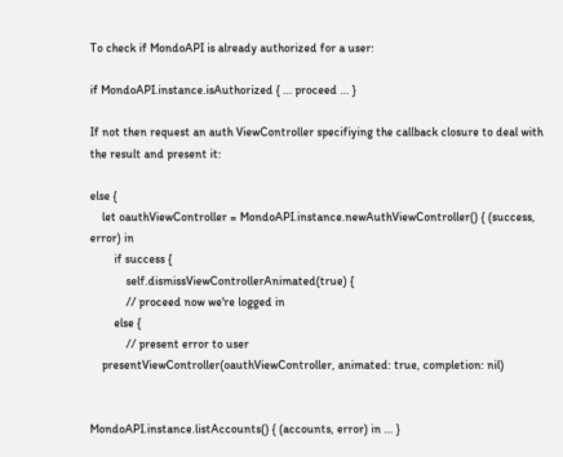To check if MondoAPI is already authorized for a user:

if MondoAPI.instance.isAuthorized { ... proceed ... }

If not then request an auth ViewController specifiying the callback closure to deal with the result and present it:

else {
    let oauthViewController = MondoAPI.instance.newAuthViewController() { (success, error) in
        if success {
            self.dismissViewControllerAnimated(true) {
            // proceed now we're logged in
        else {
            // present error to user
    presentViewController(oauthViewController, animated: true, completion: nil)


MondoAPI.instance.listAccounts() { (accounts, error) in ... }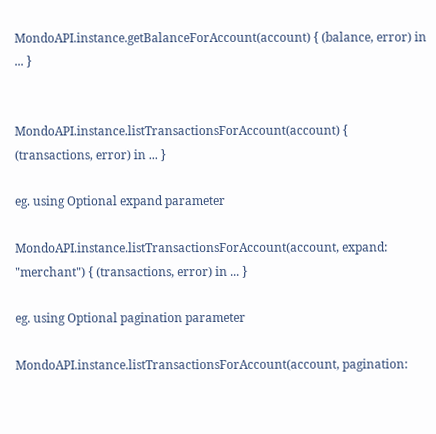MondoAPI.instance.getBalanceForAccount(account) { (balance, error) in ... }


MondoAPI.instance.listTransactionsForAccount(account) { (transactions, error) in ... }

eg. using Optional expand parameter

MondoAPI.instance.listTransactionsForAccount(account, expand: "merchant") { (transactions, error) in ... }

eg. using Optional pagination parameter

MondoAPI.instance.listTransactionsForAccount(account, pagination: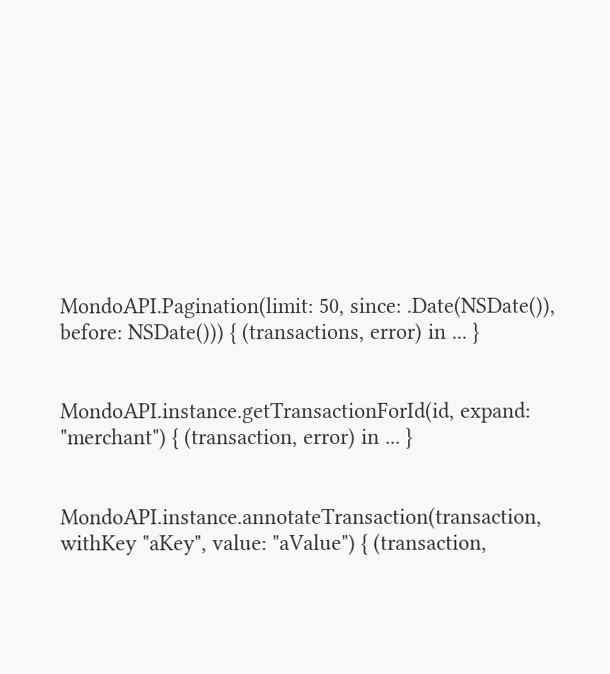MondoAPI.Pagination(limit: 50, since: .Date(NSDate()), before: NSDate())) { (transactions, error) in ... }


MondoAPI.instance.getTransactionForId(id, expand: "merchant") { (transaction, error) in ... }


MondoAPI.instance.annotateTransaction(transaction, withKey "aKey", value: "aValue") { (transaction,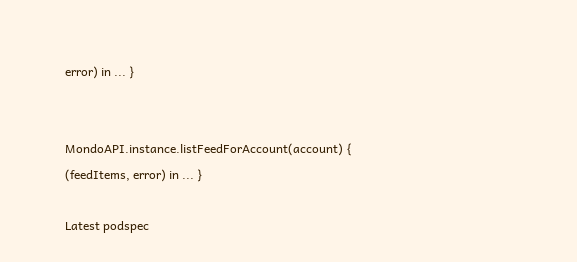error) in ... }


MondoAPI.instance.listFeedForAccount(account) { (feedItems, error) in ... }

Latest podspec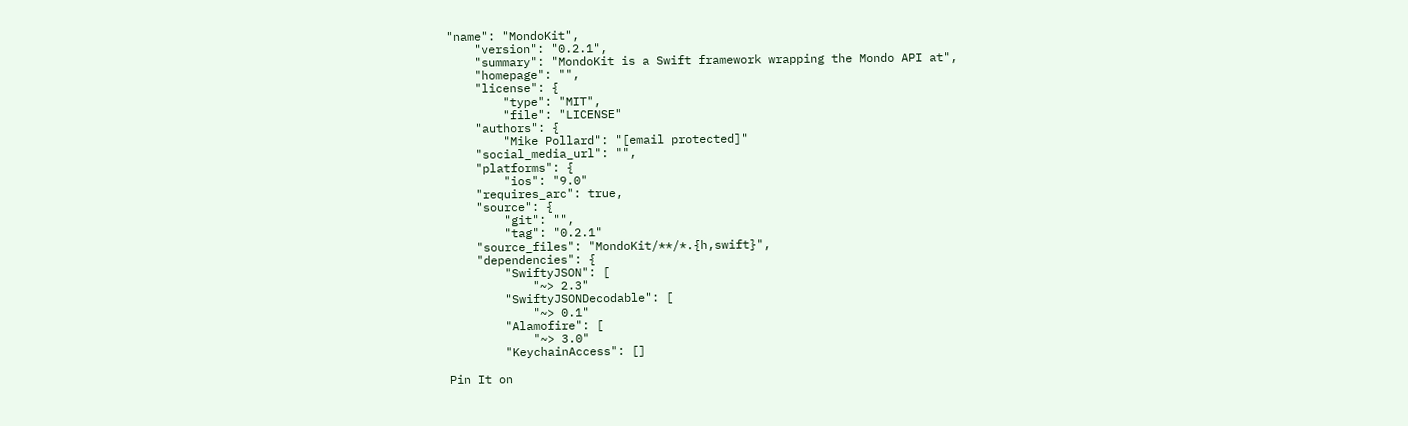"name": "MondoKit",
    "version": "0.2.1",
    "summary": "MondoKit is a Swift framework wrapping the Mondo API at",
    "homepage": "",
    "license": {
        "type": "MIT",
        "file": "LICENSE"
    "authors": {
        "Mike Pollard": "[email protected]"
    "social_media_url": "",
    "platforms": {
        "ios": "9.0"
    "requires_arc": true,
    "source": {
        "git": "",
        "tag": "0.2.1"
    "source_files": "MondoKit/**/*.{h,swift}",
    "dependencies": {
        "SwiftyJSON": [
            "~> 2.3"
        "SwiftyJSONDecodable": [
            "~> 0.1"
        "Alamofire": [
            "~> 3.0"
        "KeychainAccess": []

Pin It on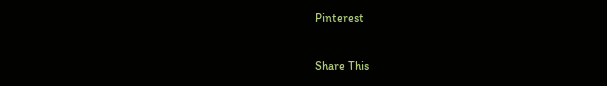Pinterest

Share This